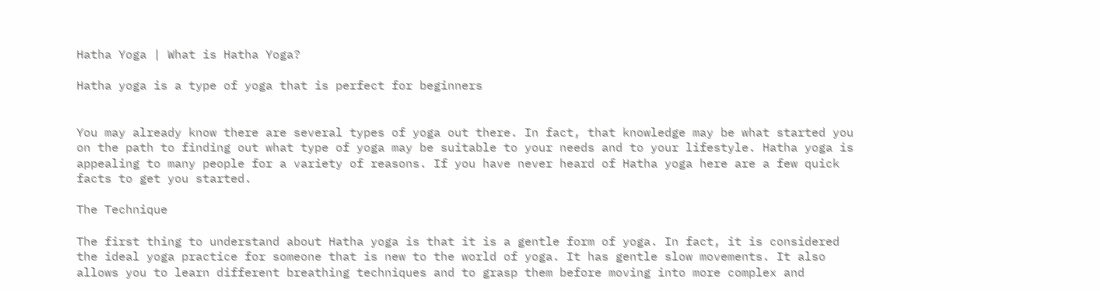Hatha Yoga | What is Hatha Yoga?

Hatha yoga is a type of yoga that is perfect for beginners


You may already know there are several types of yoga out there. In fact, that knowledge may be what started you on the path to finding out what type of yoga may be suitable to your needs and to your lifestyle. Hatha yoga is appealing to many people for a variety of reasons. If you have never heard of Hatha yoga here are a few quick facts to get you started.

The Technique

The first thing to understand about Hatha yoga is that it is a gentle form of yoga. In fact, it is considered the ideal yoga practice for someone that is new to the world of yoga. It has gentle slow movements. It also allows you to learn different breathing techniques and to grasp them before moving into more complex and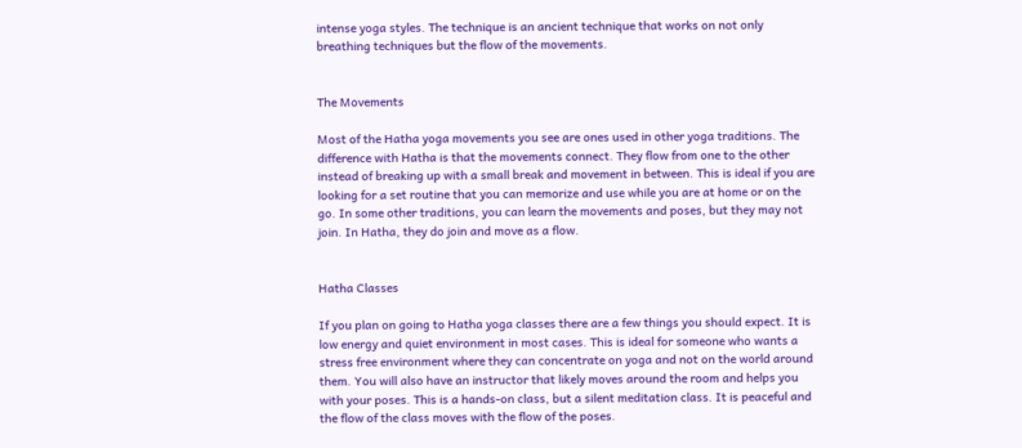intense yoga styles. The technique is an ancient technique that works on not only breathing techniques but the flow of the movements.


The Movements

Most of the Hatha yoga movements you see are ones used in other yoga traditions. The difference with Hatha is that the movements connect. They flow from one to the other instead of breaking up with a small break and movement in between. This is ideal if you are looking for a set routine that you can memorize and use while you are at home or on the go. In some other traditions, you can learn the movements and poses, but they may not join. In Hatha, they do join and move as a flow.


Hatha Classes

If you plan on going to Hatha yoga classes there are a few things you should expect. It is low energy and quiet environment in most cases. This is ideal for someone who wants a stress free environment where they can concentrate on yoga and not on the world around them. You will also have an instructor that likely moves around the room and helps you with your poses. This is a hands-on class, but a silent meditation class. It is peaceful and the flow of the class moves with the flow of the poses.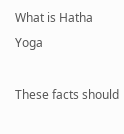What is Hatha Yoga

These facts should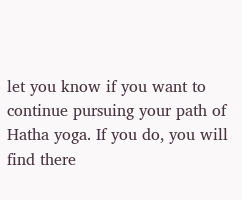let you know if you want to continue pursuing your path of Hatha yoga. If you do, you will find there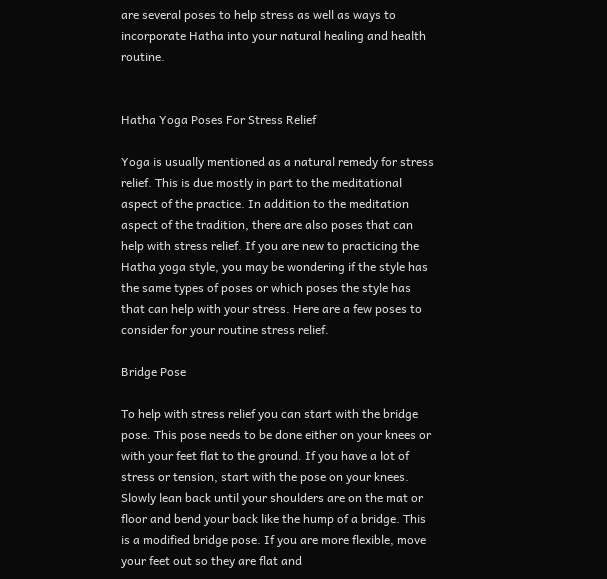are several poses to help stress as well as ways to incorporate Hatha into your natural healing and health routine.


Hatha Yoga Poses For Stress Relief

Yoga is usually mentioned as a natural remedy for stress relief. This is due mostly in part to the meditational aspect of the practice. In addition to the meditation aspect of the tradition, there are also poses that can help with stress relief. If you are new to practicing the Hatha yoga style, you may be wondering if the style has the same types of poses or which poses the style has that can help with your stress. Here are a few poses to consider for your routine stress relief.

Bridge Pose

To help with stress relief you can start with the bridge pose. This pose needs to be done either on your knees or with your feet flat to the ground. If you have a lot of stress or tension, start with the pose on your knees. Slowly lean back until your shoulders are on the mat or floor and bend your back like the hump of a bridge. This is a modified bridge pose. If you are more flexible, move your feet out so they are flat and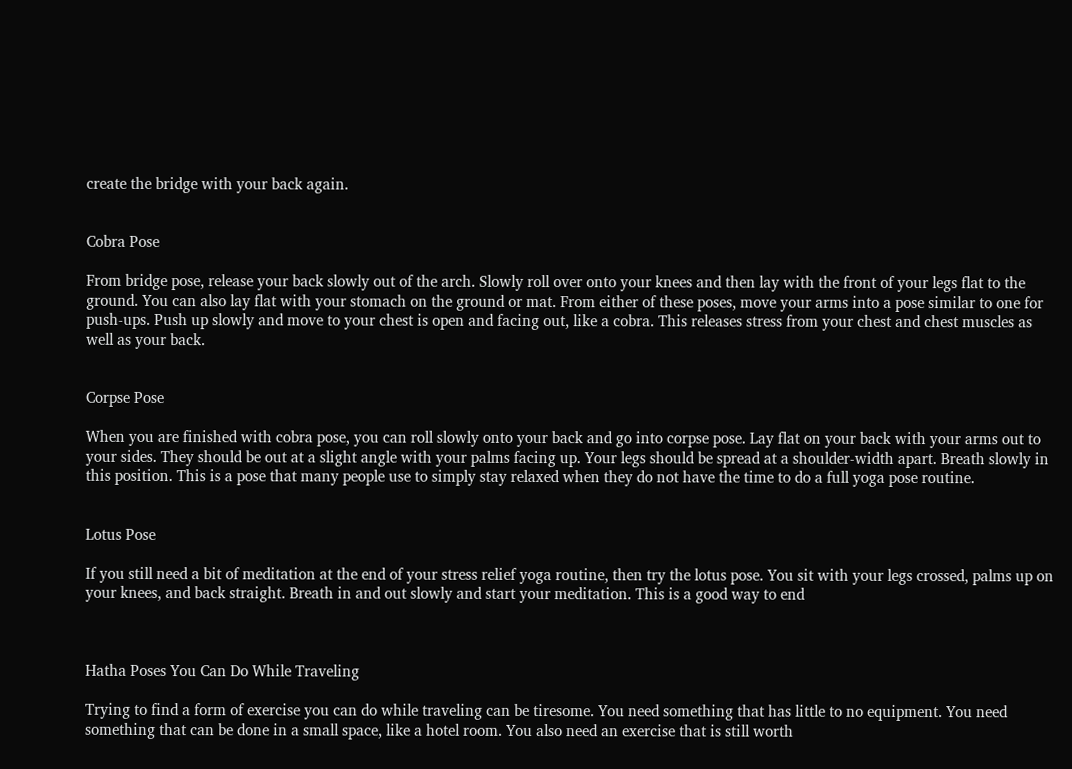create the bridge with your back again.


Cobra Pose

From bridge pose, release your back slowly out of the arch. Slowly roll over onto your knees and then lay with the front of your legs flat to the ground. You can also lay flat with your stomach on the ground or mat. From either of these poses, move your arms into a pose similar to one for push-ups. Push up slowly and move to your chest is open and facing out, like a cobra. This releases stress from your chest and chest muscles as well as your back.


Corpse Pose

When you are finished with cobra pose, you can roll slowly onto your back and go into corpse pose. Lay flat on your back with your arms out to your sides. They should be out at a slight angle with your palms facing up. Your legs should be spread at a shoulder-width apart. Breath slowly in this position. This is a pose that many people use to simply stay relaxed when they do not have the time to do a full yoga pose routine.


Lotus Pose

If you still need a bit of meditation at the end of your stress relief yoga routine, then try the lotus pose. You sit with your legs crossed, palms up on your knees, and back straight. Breath in and out slowly and start your meditation. This is a good way to end



Hatha Poses You Can Do While Traveling

Trying to find a form of exercise you can do while traveling can be tiresome. You need something that has little to no equipment. You need something that can be done in a small space, like a hotel room. You also need an exercise that is still worth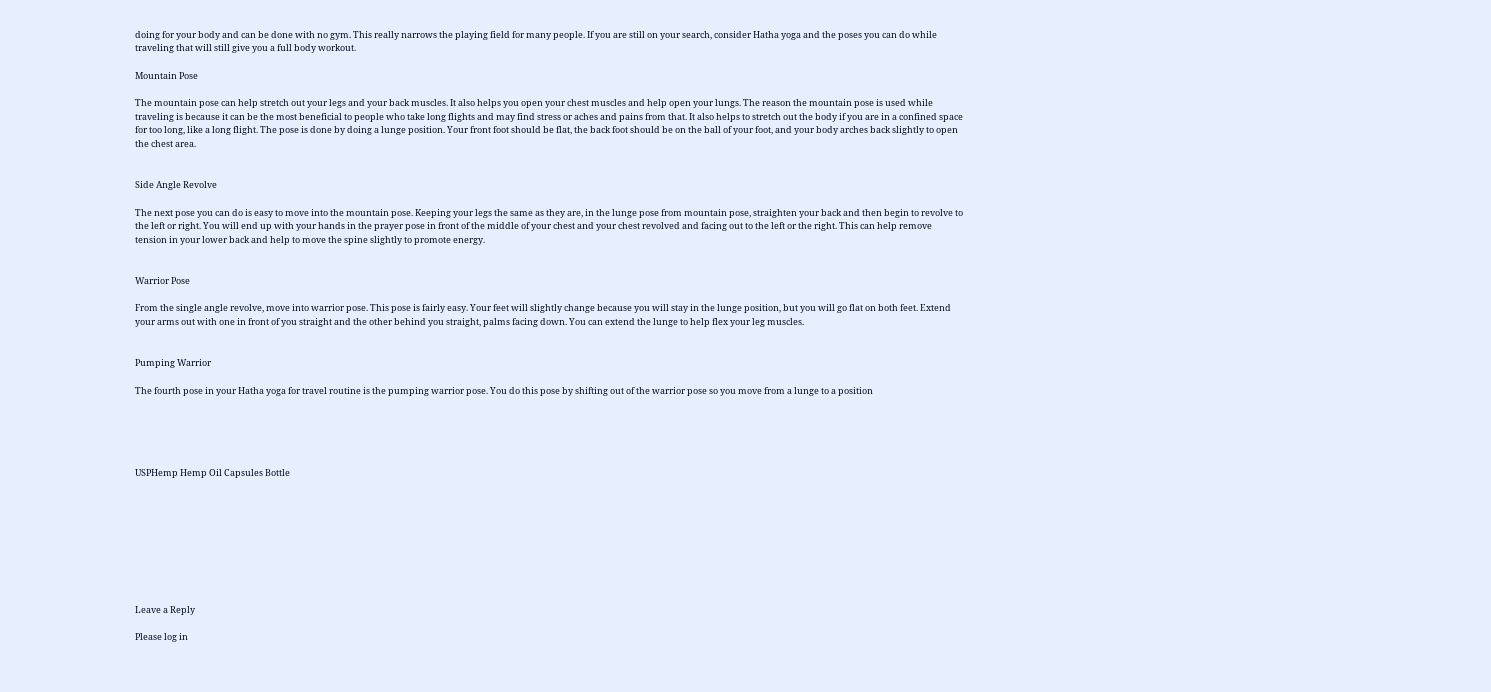doing for your body and can be done with no gym. This really narrows the playing field for many people. If you are still on your search, consider Hatha yoga and the poses you can do while traveling that will still give you a full body workout.

Mountain Pose

The mountain pose can help stretch out your legs and your back muscles. It also helps you open your chest muscles and help open your lungs. The reason the mountain pose is used while traveling is because it can be the most beneficial to people who take long flights and may find stress or aches and pains from that. It also helps to stretch out the body if you are in a confined space for too long, like a long flight. The pose is done by doing a lunge position. Your front foot should be flat, the back foot should be on the ball of your foot, and your body arches back slightly to open the chest area.


Side Angle Revolve

The next pose you can do is easy to move into the mountain pose. Keeping your legs the same as they are, in the lunge pose from mountain pose, straighten your back and then begin to revolve to the left or right. You will end up with your hands in the prayer pose in front of the middle of your chest and your chest revolved and facing out to the left or the right. This can help remove tension in your lower back and help to move the spine slightly to promote energy.


Warrior Pose

From the single angle revolve, move into warrior pose. This pose is fairly easy. Your feet will slightly change because you will stay in the lunge position, but you will go flat on both feet. Extend your arms out with one in front of you straight and the other behind you straight, palms facing down. You can extend the lunge to help flex your leg muscles.


Pumping Warrior

The fourth pose in your Hatha yoga for travel routine is the pumping warrior pose. You do this pose by shifting out of the warrior pose so you move from a lunge to a position





USPHemp Hemp Oil Capsules Bottle









Leave a Reply

Please log in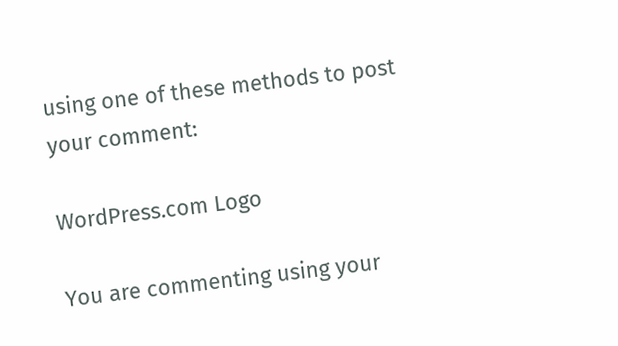using one of these methods to post your comment:

WordPress.com Logo

You are commenting using your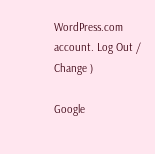WordPress.com account. Log Out /  Change )

Google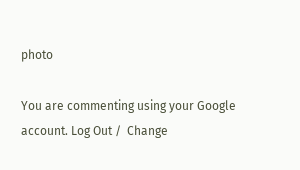photo

You are commenting using your Google account. Log Out /  Change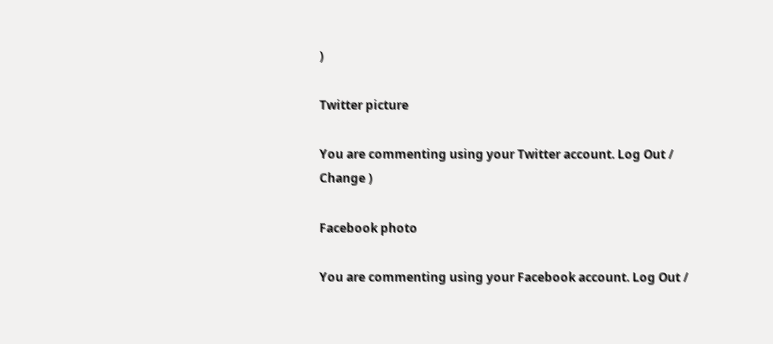)

Twitter picture

You are commenting using your Twitter account. Log Out /  Change )

Facebook photo

You are commenting using your Facebook account. Log Out /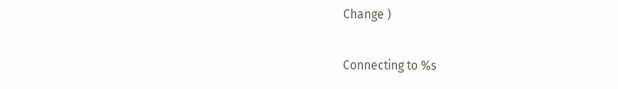Change )

Connecting to %s